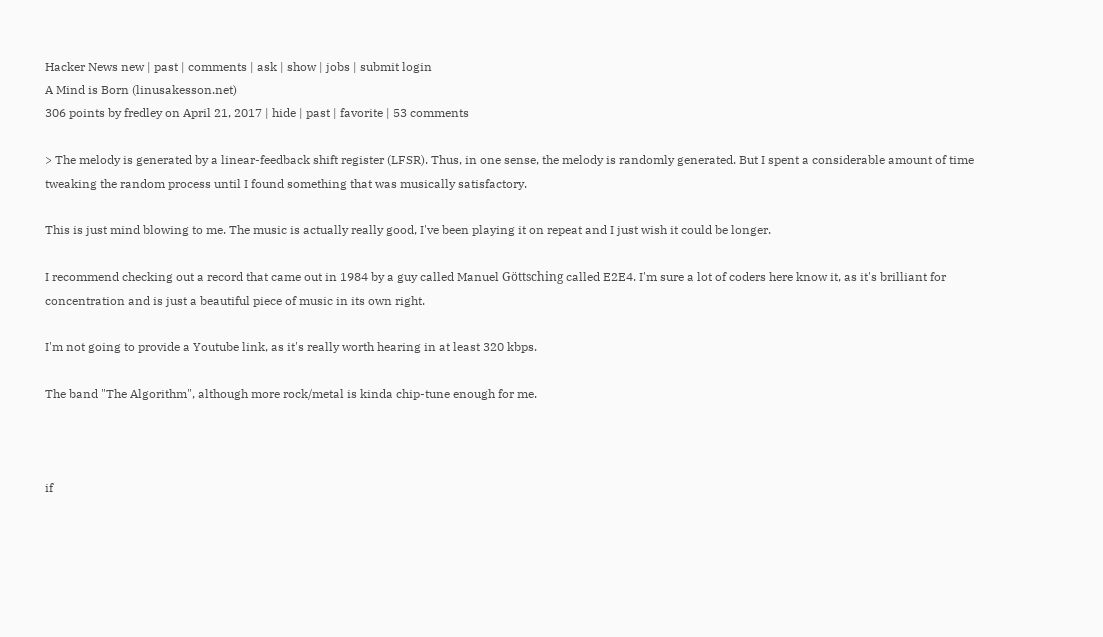Hacker News new | past | comments | ask | show | jobs | submit login
A Mind is Born (linusakesson.net)
306 points by fredley on April 21, 2017 | hide | past | favorite | 53 comments

> The melody is generated by a linear-feedback shift register (LFSR). Thus, in one sense, the melody is randomly generated. But I spent a considerable amount of time tweaking the random process until I found something that was musically satisfactory.

This is just mind blowing to me. The music is actually really good, I've been playing it on repeat and I just wish it could be longer.

I recommend checking out a record that came out in 1984 by a guy called Manuel Göttsching called E2E4. I'm sure a lot of coders here know it, as it's brilliant for concentration and is just a beautiful piece of music in its own right.

I'm not going to provide a Youtube link, as it's really worth hearing in at least 320 kbps.

The band "The Algorithm", although more rock/metal is kinda chip-tune enough for me.



if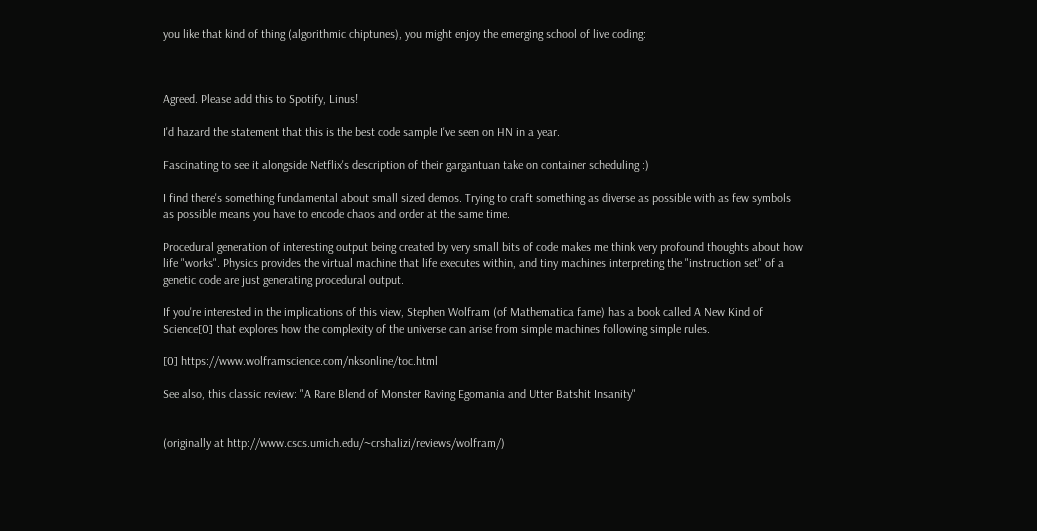you like that kind of thing (algorithmic chiptunes), you might enjoy the emerging school of live coding:



Agreed. Please add this to Spotify, Linus!

I'd hazard the statement that this is the best code sample I've seen on HN in a year.

Fascinating to see it alongside Netflix's description of their gargantuan take on container scheduling :)

I find there's something fundamental about small sized demos. Trying to craft something as diverse as possible with as few symbols as possible means you have to encode chaos and order at the same time.

Procedural generation of interesting output being created by very small bits of code makes me think very profound thoughts about how life "works". Physics provides the virtual machine that life executes within, and tiny machines interpreting the "instruction set" of a genetic code are just generating procedural output.

If you're interested in the implications of this view, Stephen Wolfram (of Mathematica fame) has a book called A New Kind of Science[0] that explores how the complexity of the universe can arise from simple machines following simple rules.

[0] https://www.wolframscience.com/nksonline/toc.html

See also, this classic review: "A Rare Blend of Monster Raving Egomania and Utter Batshit Insanity"


(originally at http://www.cscs.umich.edu/~crshalizi/reviews/wolfram/)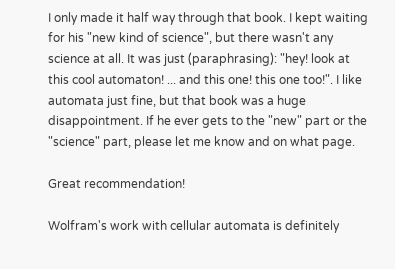I only made it half way through that book. I kept waiting for his "new kind of science", but there wasn't any science at all. It was just (paraphrasing): "hey! look at this cool automaton! ... and this one! this one too!". I like automata just fine, but that book was a huge disappointment. If he ever gets to the "new" part or the "science" part, please let me know and on what page.

Great recommendation!

Wolfram's work with cellular automata is definitely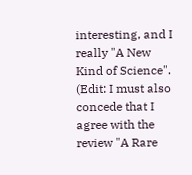interesting, and I really "A New Kind of Science". (Edit: I must also concede that I agree with the review "A Rare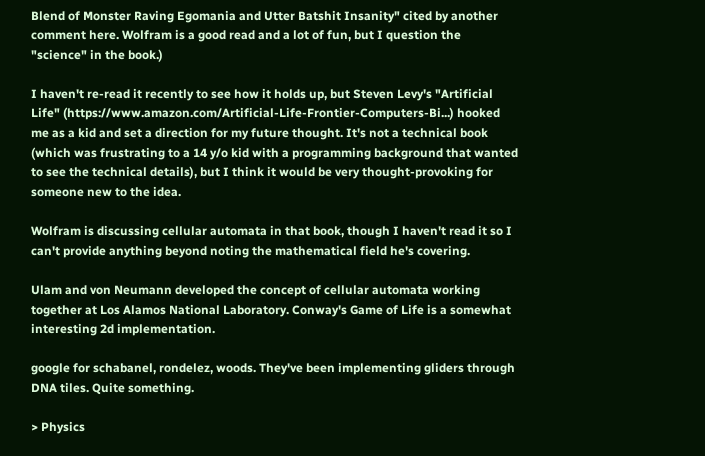Blend of Monster Raving Egomania and Utter Batshit Insanity" cited by another comment here. Wolfram is a good read and a lot of fun, but I question the "science" in the book.)

I haven't re-read it recently to see how it holds up, but Steven Levy's "Artificial Life" (https://www.amazon.com/Artificial-Life-Frontier-Computers-Bi...) hooked me as a kid and set a direction for my future thought. It's not a technical book (which was frustrating to a 14 y/o kid with a programming background that wanted to see the technical details), but I think it would be very thought-provoking for someone new to the idea.

Wolfram is discussing cellular automata in that book, though I haven't read it so I can't provide anything beyond noting the mathematical field he's covering.

Ulam and von Neumann developed the concept of cellular automata working together at Los Alamos National Laboratory. Conway's Game of Life is a somewhat interesting 2d implementation.

google for schabanel, rondelez, woods. They've been implementing gliders through DNA tiles. Quite something.

> Physics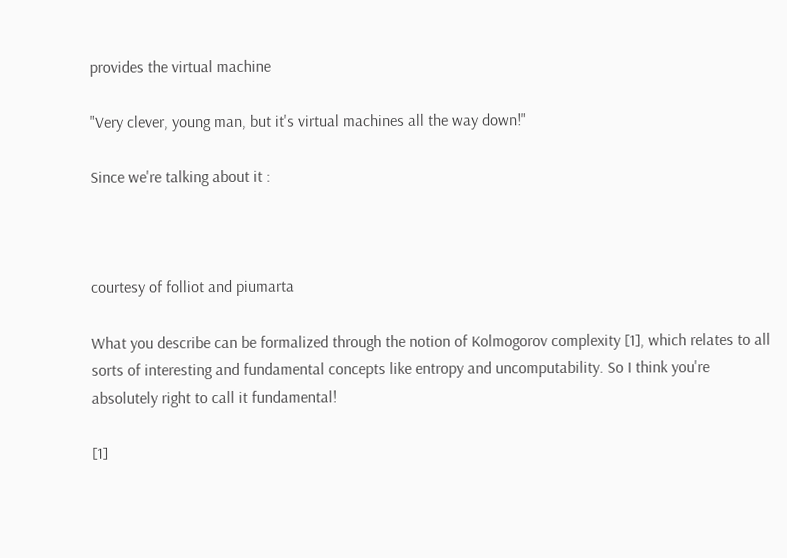provides the virtual machine

"Very clever, young man, but it's virtual machines all the way down!"

Since we're talking about it :



courtesy of folliot and piumarta

What you describe can be formalized through the notion of Kolmogorov complexity [1], which relates to all sorts of interesting and fundamental concepts like entropy and uncomputability. So I think you're absolutely right to call it fundamental!

[1]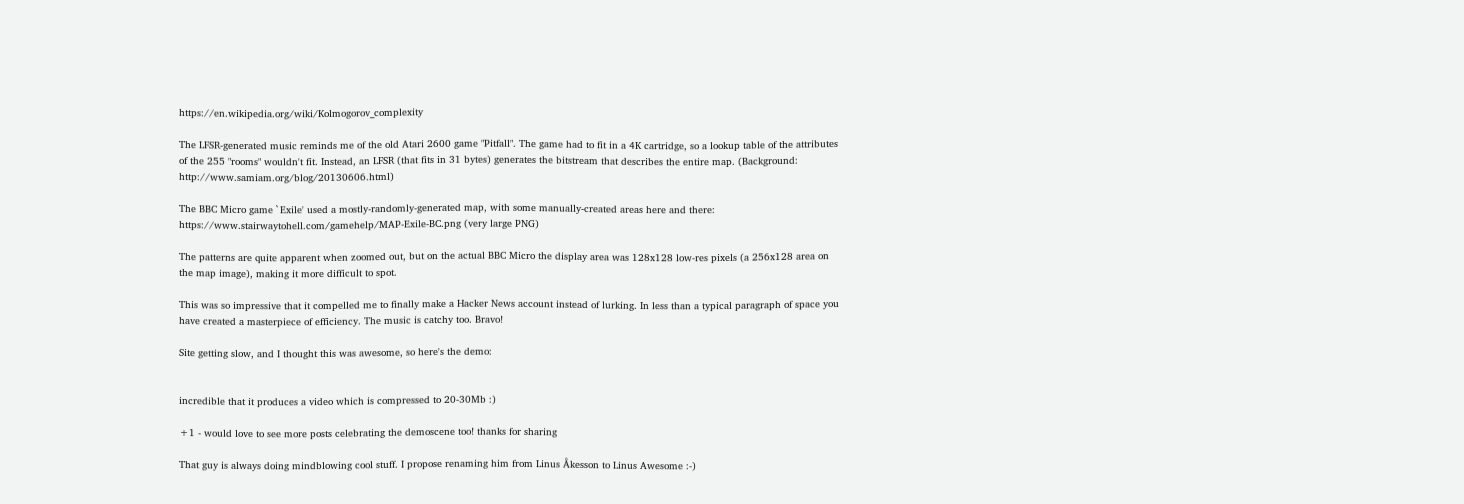https://en.wikipedia.org/wiki/Kolmogorov_complexity

The LFSR-generated music reminds me of the old Atari 2600 game "Pitfall". The game had to fit in a 4K cartridge, so a lookup table of the attributes of the 255 "rooms" wouldn't fit. Instead, an LFSR (that fits in 31 bytes) generates the bitstream that describes the entire map. (Background: http://www.samiam.org/blog/20130606.html)

The BBC Micro game `Exile' used a mostly-randomly-generated map, with some manually-created areas here and there: https://www.stairwaytohell.com/gamehelp/MAP-Exile-BC.png (very large PNG)

The patterns are quite apparent when zoomed out, but on the actual BBC Micro the display area was 128x128 low-res pixels (a 256x128 area on the map image), making it more difficult to spot.

This was so impressive that it compelled me to finally make a Hacker News account instead of lurking. In less than a typical paragraph of space you have created a masterpiece of efficiency. The music is catchy too. Bravo!

Site getting slow, and I thought this was awesome, so here's the demo:


incredible that it produces a video which is compressed to 20-30Mb :)

+1 - would love to see more posts celebrating the demoscene too! thanks for sharing

That guy is always doing mindblowing cool stuff. I propose renaming him from Linus Åkesson to Linus Awesome :-)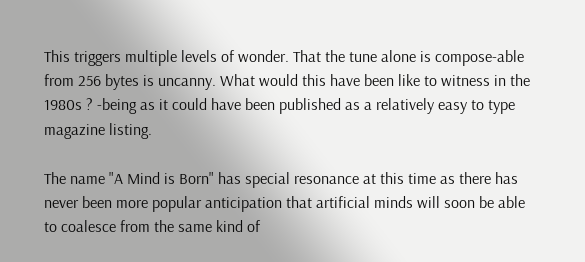This triggers multiple levels of wonder. That the tune alone is compose-able from 256 bytes is uncanny. What would this have been like to witness in the 1980s ? -being as it could have been published as a relatively easy to type magazine listing.

The name "A Mind is Born" has special resonance at this time as there has never been more popular anticipation that artificial minds will soon be able to coalesce from the same kind of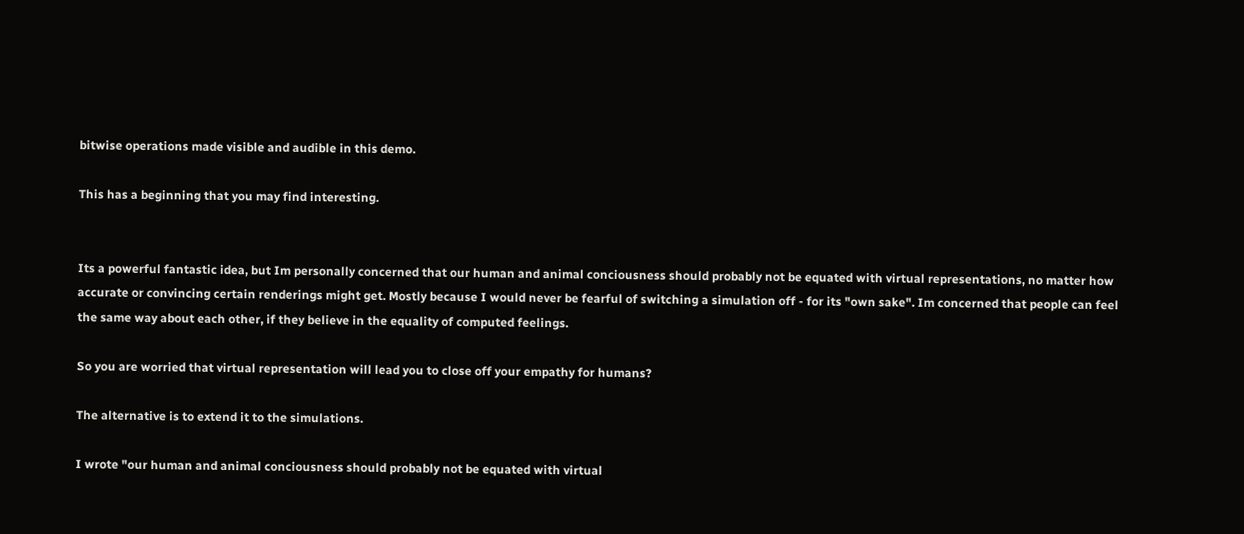bitwise operations made visible and audible in this demo.

This has a beginning that you may find interesting.


Its a powerful fantastic idea, but Im personally concerned that our human and animal conciousness should probably not be equated with virtual representations, no matter how accurate or convincing certain renderings might get. Mostly because I would never be fearful of switching a simulation off - for its "own sake". Im concerned that people can feel the same way about each other, if they believe in the equality of computed feelings.

So you are worried that virtual representation will lead you to close off your empathy for humans?

The alternative is to extend it to the simulations.

I wrote "our human and animal conciousness should probably not be equated with virtual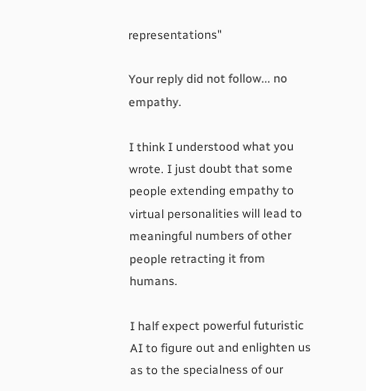representations"

Your reply did not follow... no empathy.

I think I understood what you wrote. I just doubt that some people extending empathy to virtual personalities will lead to meaningful numbers of other people retracting it from humans.

I half expect powerful futuristic AI to figure out and enlighten us as to the specialness of our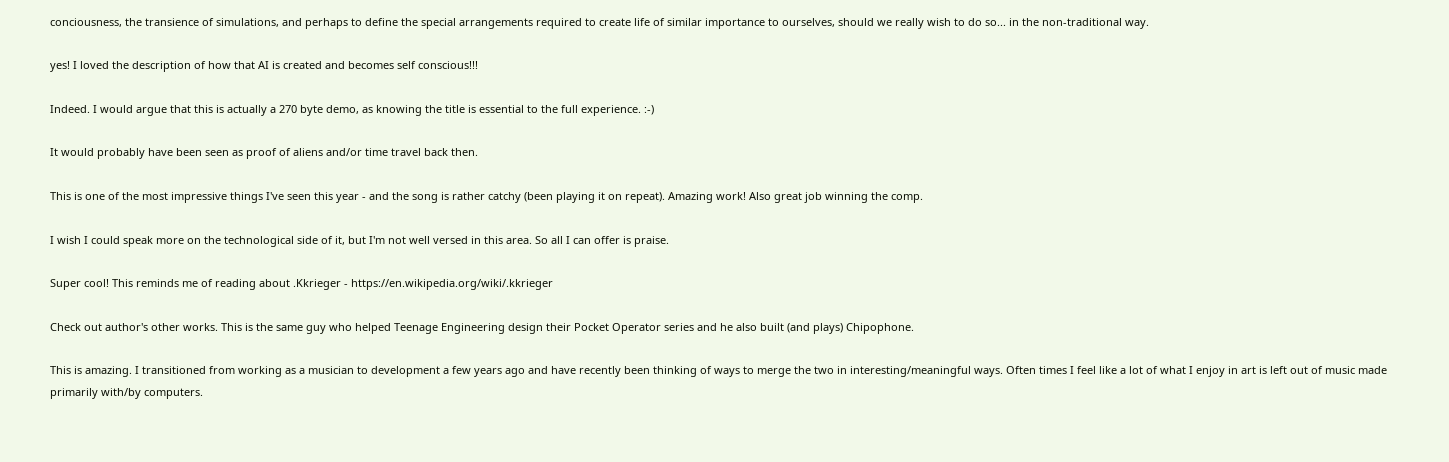conciousness, the transience of simulations, and perhaps to define the special arrangements required to create life of similar importance to ourselves, should we really wish to do so... in the non-traditional way.

yes! I loved the description of how that AI is created and becomes self conscious!!!

Indeed. I would argue that this is actually a 270 byte demo, as knowing the title is essential to the full experience. :-)

It would probably have been seen as proof of aliens and/or time travel back then.

This is one of the most impressive things I've seen this year - and the song is rather catchy (been playing it on repeat). Amazing work! Also great job winning the comp.

I wish I could speak more on the technological side of it, but I'm not well versed in this area. So all I can offer is praise.

Super cool! This reminds me of reading about .Kkrieger - https://en.wikipedia.org/wiki/.kkrieger

Check out author's other works. This is the same guy who helped Teenage Engineering design their Pocket Operator series and he also built (and plays) Chipophone.

This is amazing. I transitioned from working as a musician to development a few years ago and have recently been thinking of ways to merge the two in interesting/meaningful ways. Often times I feel like a lot of what I enjoy in art is left out of music made primarily with/by computers.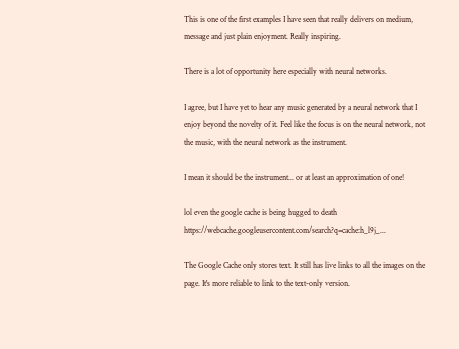This is one of the first examples I have seen that really delivers on medium, message and just plain enjoyment. Really inspiring.

There is a lot of opportunity here especially with neural networks.

I agree, but I have yet to hear any music generated by a neural network that I enjoy beyond the novelty of it. Feel like the focus is on the neural network, not the music, with the neural network as the instrument.

I mean it should be the instrument... or at least an approximation of one!

lol even the google cache is being hugged to death https://webcache.googleusercontent.com/search?q=cache:h_l9j_...

The Google Cache only stores text. It still has live links to all the images on the page. It's more reliable to link to the text-only version.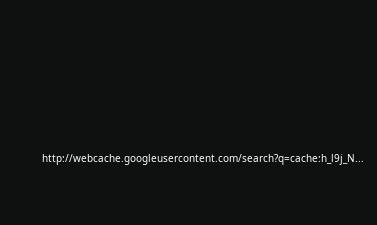http://webcache.googleusercontent.com/search?q=cache:h_l9j_N...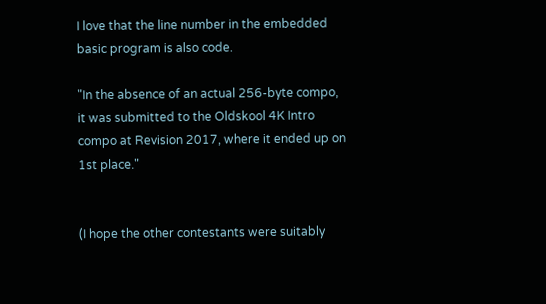I love that the line number in the embedded basic program is also code.

"In the absence of an actual 256-byte compo, it was submitted to the Oldskool 4K Intro compo at Revision 2017, where it ended up on 1st place."


(I hope the other contestants were suitably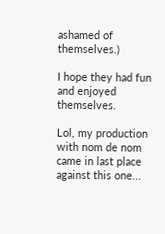ashamed of themselves.)

I hope they had fun and enjoyed themselves.

Lol, my production with nom de nom came in last place against this one...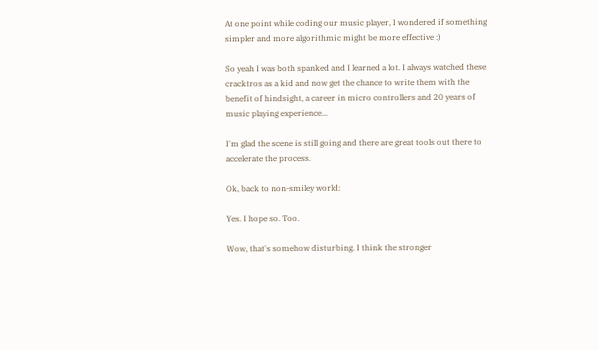At one point while coding our music player, I wondered if something simpler and more algorithmic might be more effective :)

So yeah I was both spanked and I learned a lot. I always watched these cracktros as a kid and now get the chance to write them with the benefit of hindsight, a career in micro controllers and 20 years of music playing experience...

I'm glad the scene is still going and there are great tools out there to accelerate the process.

Ok, back to non-smiley world:

Yes. I hope so. Too.

Wow, that's somehow disturbing. I think the stronger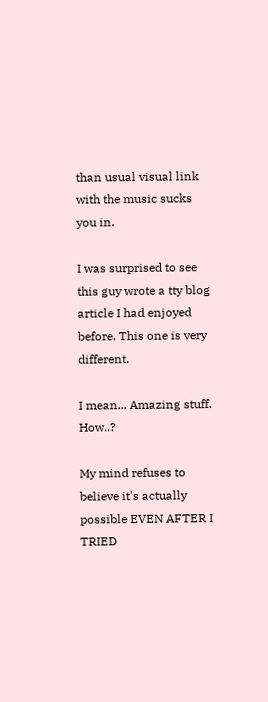than usual visual link with the music sucks you in.

I was surprised to see this guy wrote a tty blog article I had enjoyed before. This one is very different.

I mean... Amazing stuff. How..?

My mind refuses to believe it's actually possible EVEN AFTER I TRIED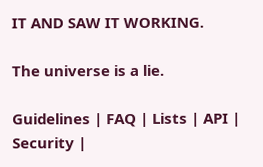IT AND SAW IT WORKING.

The universe is a lie.

Guidelines | FAQ | Lists | API | Security |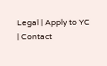Legal | Apply to YC | Contact